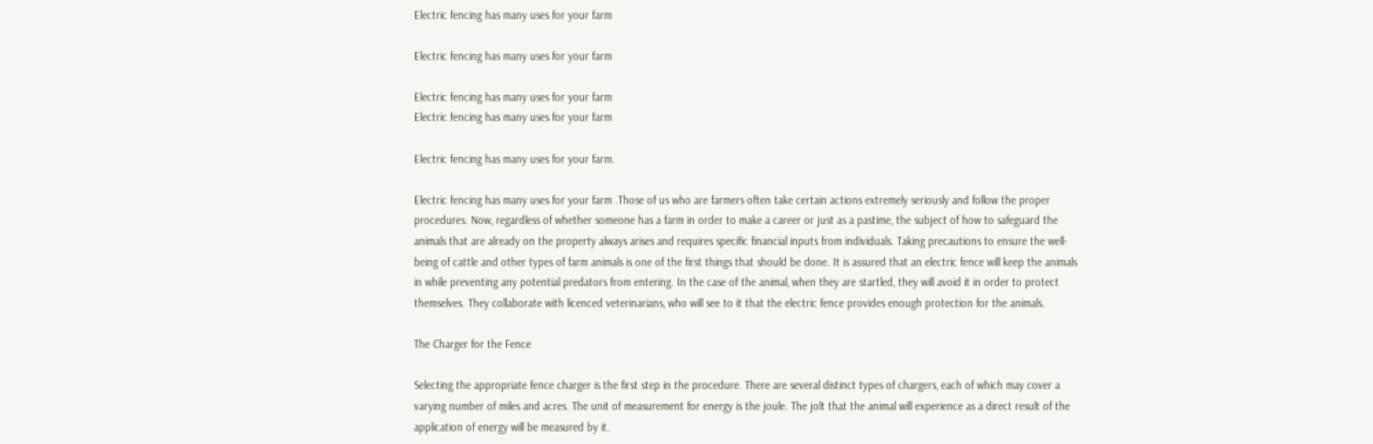Electric fencing has many uses for your farm

Electric fencing has many uses for your farm

Electric fencing has many uses for your farm
Electric fencing has many uses for your farm

Electric fencing has many uses for your farm.

Electric fencing has many uses for your farm .Those of us who are farmers often take certain actions extremely seriously and follow the proper procedures. Now, regardless of whether someone has a farm in order to make a career or just as a pastime, the subject of how to safeguard the animals that are already on the property always arises and requires specific financial inputs from individuals. Taking precautions to ensure the well-being of cattle and other types of farm animals is one of the first things that should be done. It is assured that an electric fence will keep the animals in while preventing any potential predators from entering. In the case of the animal, when they are startled, they will avoid it in order to protect themselves. They collaborate with licenced veterinarians, who will see to it that the electric fence provides enough protection for the animals.

The Charger for the Fence

Selecting the appropriate fence charger is the first step in the procedure. There are several distinct types of chargers, each of which may cover a varying number of miles and acres. The unit of measurement for energy is the joule. The jolt that the animal will experience as a direct result of the application of energy will be measured by it.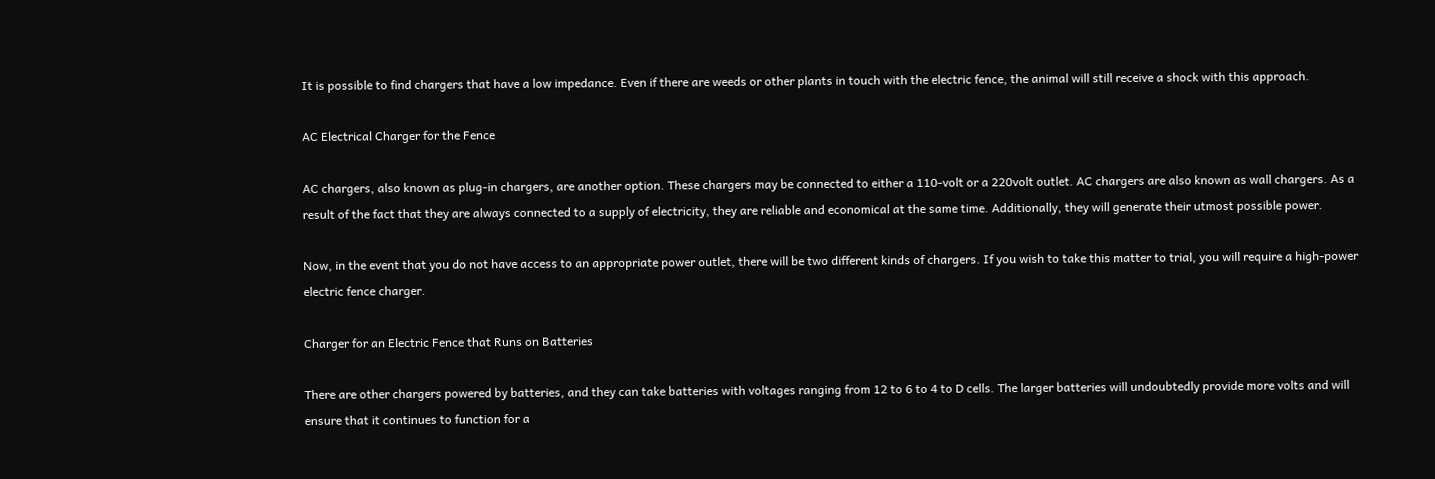It is possible to find chargers that have a low impedance. Even if there are weeds or other plants in touch with the electric fence, the animal will still receive a shock with this approach.

AC Electrical Charger for the Fence

AC chargers, also known as plug-in chargers, are another option. These chargers may be connected to either a 110-volt or a 220volt outlet. AC chargers are also known as wall chargers. As a result of the fact that they are always connected to a supply of electricity, they are reliable and economical at the same time. Additionally, they will generate their utmost possible power.

Now, in the event that you do not have access to an appropriate power outlet, there will be two different kinds of chargers. If you wish to take this matter to trial, you will require a high-power electric fence charger.

Charger for an Electric Fence that Runs on Batteries

There are other chargers powered by batteries, and they can take batteries with voltages ranging from 12 to 6 to 4 to D cells. The larger batteries will undoubtedly provide more volts and will ensure that it continues to function for a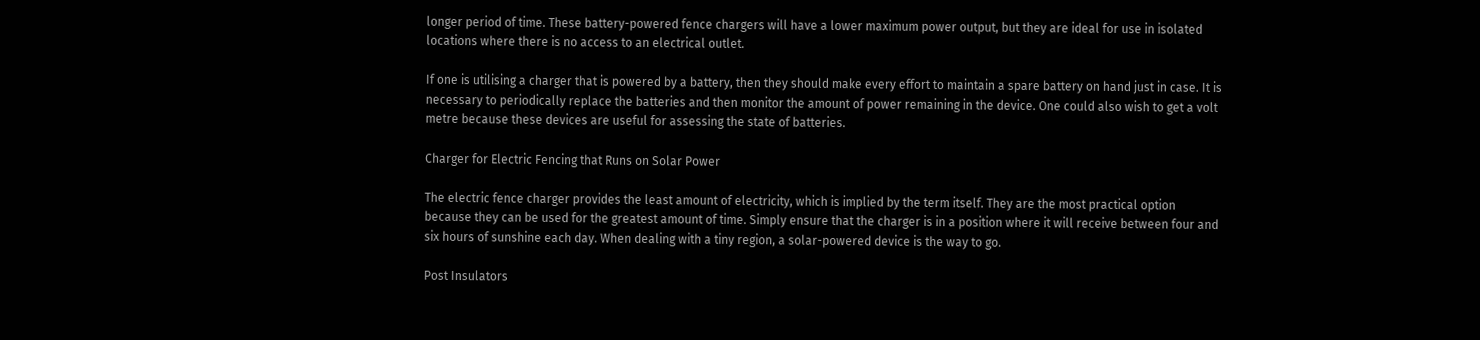longer period of time. These battery-powered fence chargers will have a lower maximum power output, but they are ideal for use in isolated locations where there is no access to an electrical outlet.

If one is utilising a charger that is powered by a battery, then they should make every effort to maintain a spare battery on hand just in case. It is necessary to periodically replace the batteries and then monitor the amount of power remaining in the device. One could also wish to get a volt metre because these devices are useful for assessing the state of batteries.

Charger for Electric Fencing that Runs on Solar Power

The electric fence charger provides the least amount of electricity, which is implied by the term itself. They are the most practical option because they can be used for the greatest amount of time. Simply ensure that the charger is in a position where it will receive between four and six hours of sunshine each day. When dealing with a tiny region, a solar-powered device is the way to go.

Post Insulators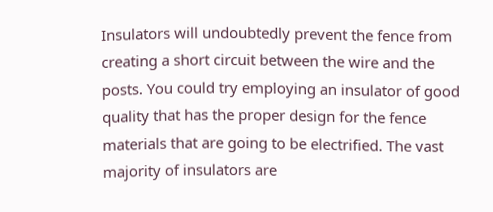Insulators will undoubtedly prevent the fence from creating a short circuit between the wire and the posts. You could try employing an insulator of good quality that has the proper design for the fence materials that are going to be electrified. The vast majority of insulators are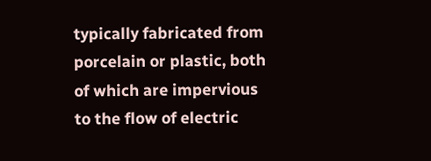typically fabricated from porcelain or plastic, both of which are impervious to the flow of electric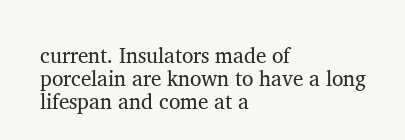current. Insulators made of porcelain are known to have a long lifespan and come at a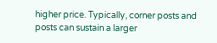higher price. Typically, corner posts and posts can sustain a larger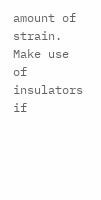amount of strain. Make use of insulators if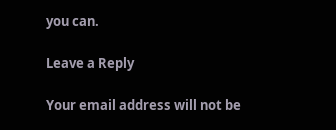you can.

Leave a Reply

Your email address will not be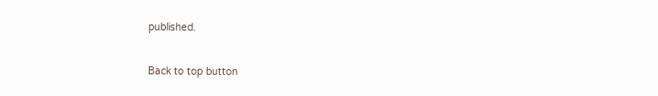published.

Back to top button